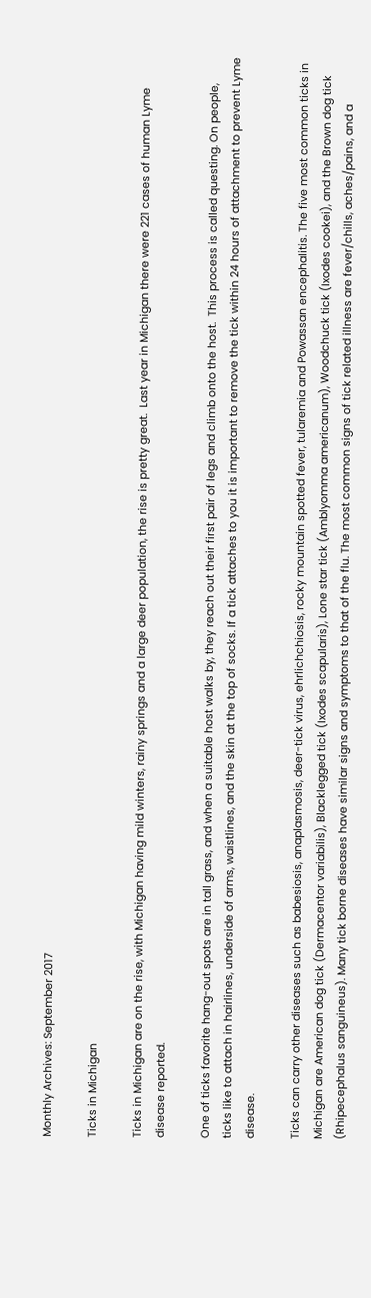Monthly Archives: September 2017

Ticks in Michigan

Ticks in Michigan are on the rise, with Michigan having mild winters, rainy springs and a large deer population, the rise is pretty great.  Last year in Michigan there were 221 cases of human Lyme disease reported.

One of ticks favorite hang-out spots are in tall grass, and when a suitable host walks by, they reach out their first pair of legs and climb onto the host.  This process is called questing. On people, ticks like to attach in hairlines, underside of arms, waistlines, and the skin at the top of socks. If a tick attaches to you it is important to remove the tick within 24 hours of attachment to prevent Lyme disease.

Ticks can carry other diseases such as babesiosis, anaplasmosis, deer-tick virus, ehrlichchiosis, rocky mountain spotted fever, tularemia and Powassan encephalitis. The five most common ticks in Michigan are American dog tick (Dermacentor variabilis), Blacklegged tick (Ixodes scapularis), Lone star tick (Amblyomma americanum), Woodchuck tick (Ixodes cookei), and the Brown dog tick (Rhipecephalus sanguineus). Many tick borne diseases have similar signs and symptoms to that of the flu. The most common signs of tick related illness are fever/chills, aches/pains, and a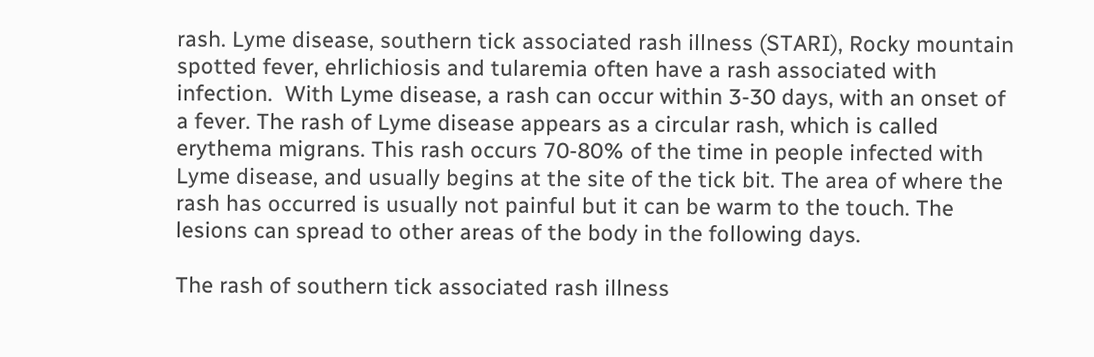rash. Lyme disease, southern tick associated rash illness (STARI), Rocky mountain spotted fever, ehrlichiosis and tularemia often have a rash associated with infection.  With Lyme disease, a rash can occur within 3-30 days, with an onset of a fever. The rash of Lyme disease appears as a circular rash, which is called erythema migrans. This rash occurs 70-80% of the time in people infected with Lyme disease, and usually begins at the site of the tick bit. The area of where the rash has occurred is usually not painful but it can be warm to the touch. The lesions can spread to other areas of the body in the following days.

The rash of southern tick associated rash illness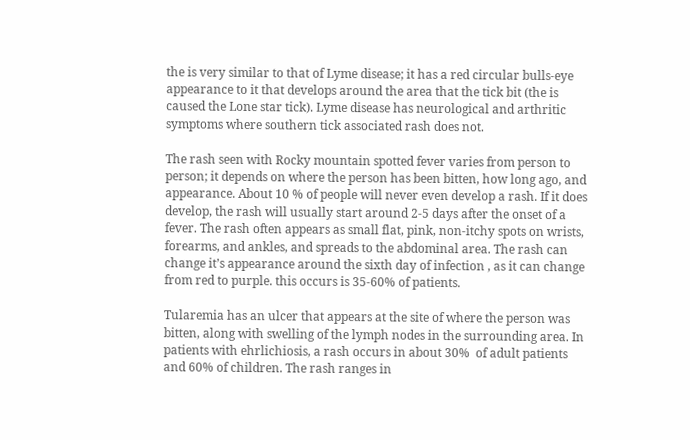the is very similar to that of Lyme disease; it has a red circular bulls-eye appearance to it that develops around the area that the tick bit (the is caused the Lone star tick). Lyme disease has neurological and arthritic symptoms where southern tick associated rash does not.

The rash seen with Rocky mountain spotted fever varies from person to person; it depends on where the person has been bitten, how long ago, and appearance. About 10 % of people will never even develop a rash. If it does develop, the rash will usually start around 2-5 days after the onset of a fever. The rash often appears as small flat, pink, non-itchy spots on wrists, forearms, and ankles, and spreads to the abdominal area. The rash can change it’s appearance around the sixth day of infection , as it can change from red to purple. this occurs is 35-60% of patients.

Tularemia has an ulcer that appears at the site of where the person was bitten, along with swelling of the lymph nodes in the surrounding area. In patients with ehrlichiosis, a rash occurs in about 30%  of adult patients and 60% of children. The rash ranges in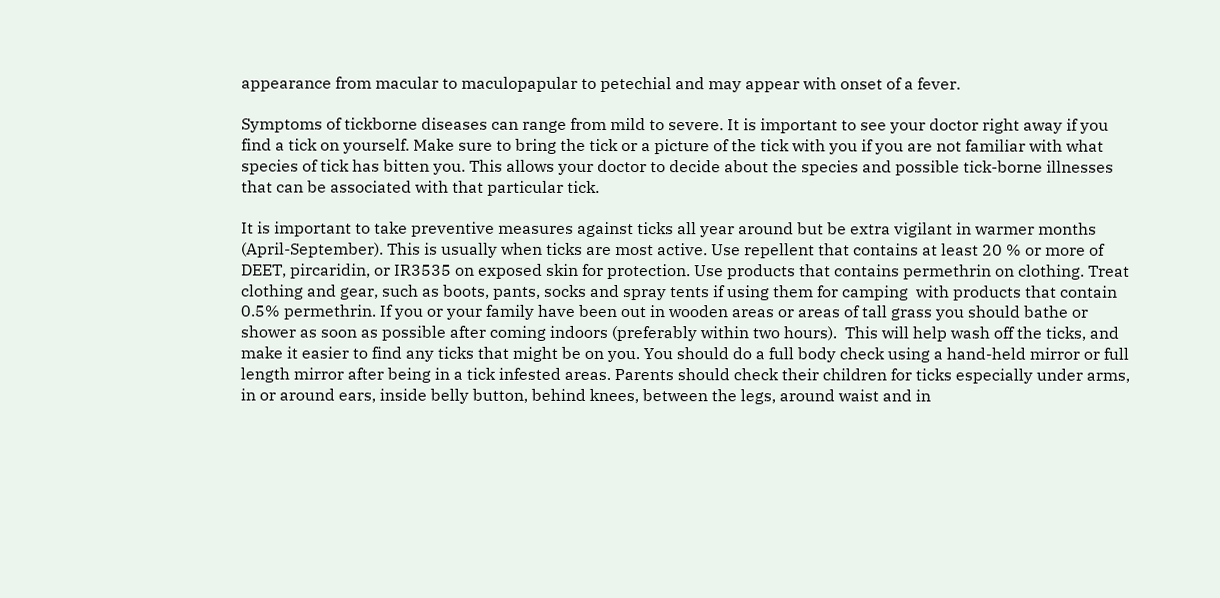appearance from macular to maculopapular to petechial and may appear with onset of a fever.

Symptoms of tickborne diseases can range from mild to severe. It is important to see your doctor right away if you find a tick on yourself. Make sure to bring the tick or a picture of the tick with you if you are not familiar with what species of tick has bitten you. This allows your doctor to decide about the species and possible tick-borne illnesses that can be associated with that particular tick.

It is important to take preventive measures against ticks all year around but be extra vigilant in warmer months (April-September). This is usually when ticks are most active. Use repellent that contains at least 20 % or more of DEET, pircaridin, or IR3535 on exposed skin for protection. Use products that contains permethrin on clothing. Treat clothing and gear, such as boots, pants, socks and spray tents if using them for camping  with products that contain 0.5% permethrin. If you or your family have been out in wooden areas or areas of tall grass you should bathe or shower as soon as possible after coming indoors (preferably within two hours).  This will help wash off the ticks, and make it easier to find any ticks that might be on you. You should do a full body check using a hand-held mirror or full length mirror after being in a tick infested areas. Parents should check their children for ticks especially under arms, in or around ears, inside belly button, behind knees, between the legs, around waist and in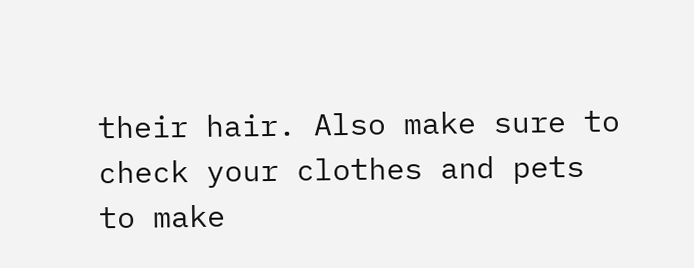their hair. Also make sure to check your clothes and pets to make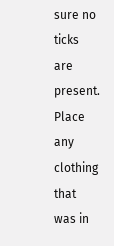sure no ticks are present. Place any clothing that was in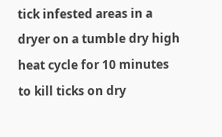tick infested areas in a dryer on a tumble dry high heat cycle for 10 minutes to kill ticks on dry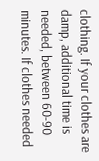clothing. If your clothes are damp, additional time is needed, between 60-90 minutes. If clothes needed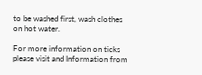to be washed first, wash clothes on hot water.

For more information on ticks please visit and Information from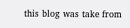this blog was take from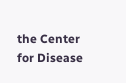the Center for Disease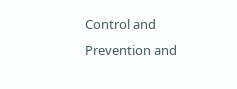Control and Prevention and